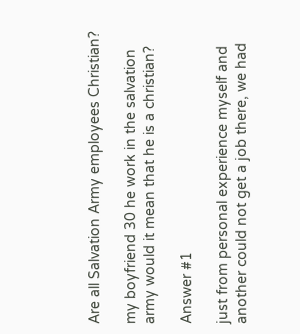Are all Salvation Army employees Christian?

my boyfriend 30 he work in the salvation army would it mean that he is a christian?

Answer #1

just from personal experience myself and another could not get a job there, we had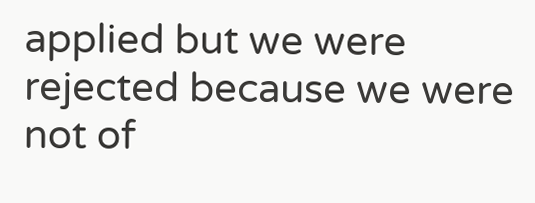applied but we were rejected because we were not of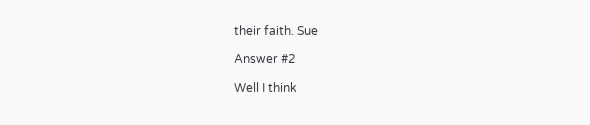their faith. Sue

Answer #2

Well I think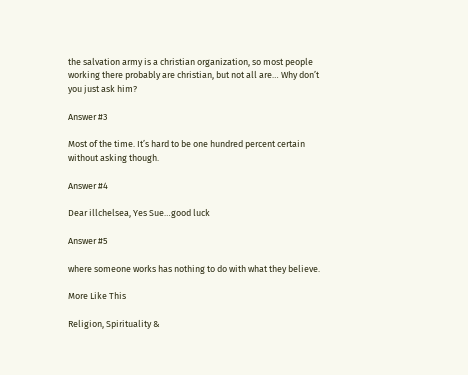the salvation army is a christian organization, so most people working there probably are christian, but not all are… Why don’t you just ask him?

Answer #3

Most of the time. It’s hard to be one hundred percent certain without asking though.

Answer #4

Dear illchelsea, Yes Sue…good luck

Answer #5

where someone works has nothing to do with what they believe.

More Like This

Religion, Spirituality &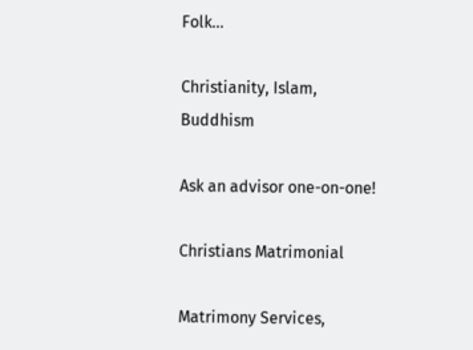Folk...

Christianity, Islam, Buddhism

Ask an advisor one-on-one!

Christians Matrimonial

Matrimony Services,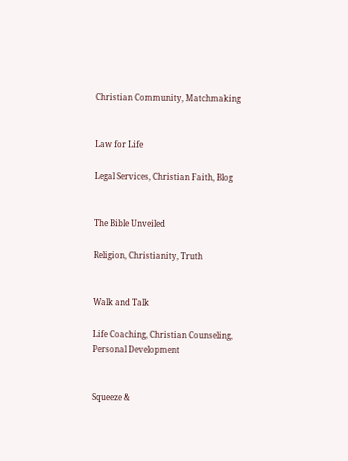Christian Community, Matchmaking


Law for Life

Legal Services, Christian Faith, Blog


The Bible Unveiled

Religion, Christianity, Truth


Walk and Talk

Life Coaching, Christian Counseling, Personal Development


Squeeze &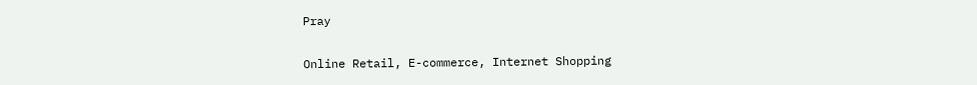Pray

Online Retail, E-commerce, Internet Shopping